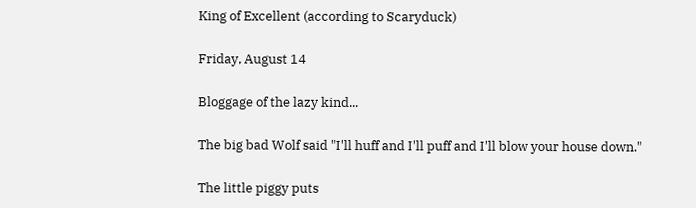King of Excellent (according to Scaryduck)

Friday, August 14

Bloggage of the lazy kind...

The big bad Wolf said "I'll huff and I'll puff and I'll blow your house down."

The little piggy puts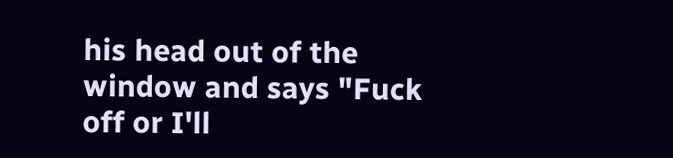his head out of the window and says "Fuck off or I'll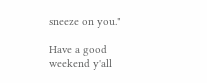sneeze on you."

Have a good weekend y'all